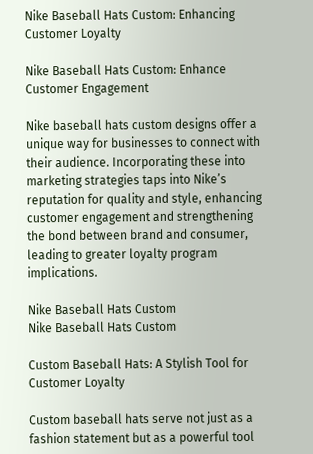Nike Baseball Hats Custom: Enhancing Customer Loyalty

Nike Baseball Hats Custom: Enhance Customer Engagement

Nike baseball hats custom designs offer a unique way for businesses to connect with their audience. Incorporating these into marketing strategies taps into Nike’s reputation for quality and style, enhancing customer engagement and strengthening the bond between brand and consumer, leading to greater loyalty program implications.

Nike Baseball Hats Custom
Nike Baseball Hats Custom

Custom Baseball Hats: A Stylish Tool for Customer Loyalty

Custom baseball hats serve not just as a fashion statement but as a powerful tool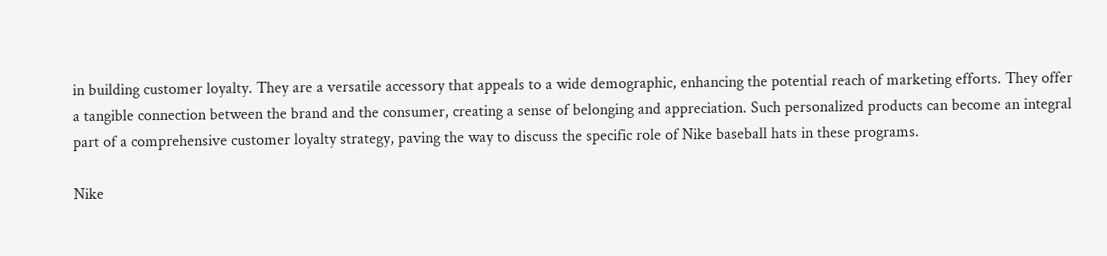in building customer loyalty. They are a versatile accessory that appeals to a wide demographic, enhancing the potential reach of marketing efforts. They offer a tangible connection between the brand and the consumer, creating a sense of belonging and appreciation. Such personalized products can become an integral part of a comprehensive customer loyalty strategy, paving the way to discuss the specific role of Nike baseball hats in these programs.

Nike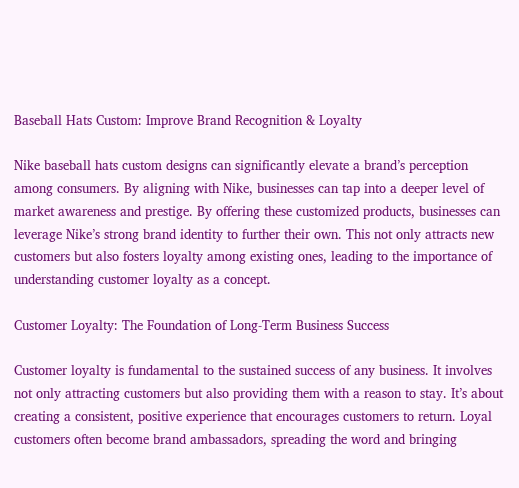Baseball Hats Custom: Improve Brand Recognition & Loyalty

Nike baseball hats custom designs can significantly elevate a brand’s perception among consumers. By aligning with Nike, businesses can tap into a deeper level of market awareness and prestige. By offering these customized products, businesses can leverage Nike’s strong brand identity to further their own. This not only attracts new customers but also fosters loyalty among existing ones, leading to the importance of understanding customer loyalty as a concept.

Customer Loyalty: The Foundation of Long-Term Business Success

Customer loyalty is fundamental to the sustained success of any business. It involves not only attracting customers but also providing them with a reason to stay. It’s about creating a consistent, positive experience that encourages customers to return. Loyal customers often become brand ambassadors, spreading the word and bringing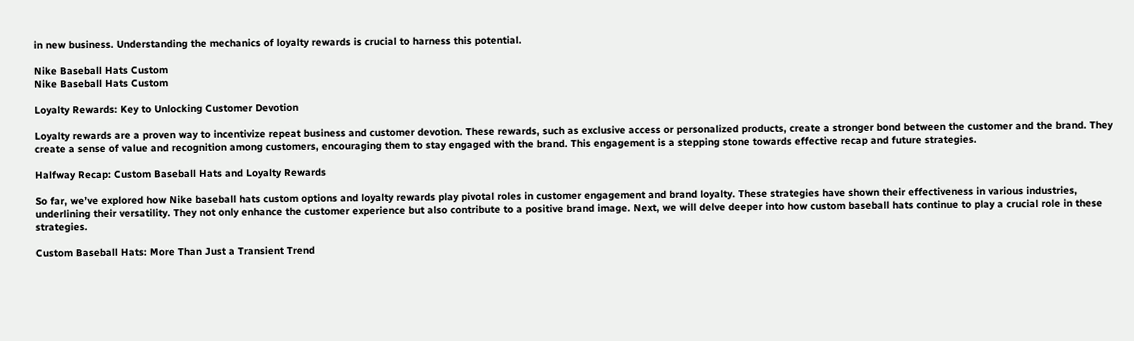in new business. Understanding the mechanics of loyalty rewards is crucial to harness this potential.

Nike Baseball Hats Custom
Nike Baseball Hats Custom

Loyalty Rewards: Key to Unlocking Customer Devotion

Loyalty rewards are a proven way to incentivize repeat business and customer devotion. These rewards, such as exclusive access or personalized products, create a stronger bond between the customer and the brand. They create a sense of value and recognition among customers, encouraging them to stay engaged with the brand. This engagement is a stepping stone towards effective recap and future strategies.

Halfway Recap: Custom Baseball Hats and Loyalty Rewards

So far, we’ve explored how Nike baseball hats custom options and loyalty rewards play pivotal roles in customer engagement and brand loyalty. These strategies have shown their effectiveness in various industries, underlining their versatility. They not only enhance the customer experience but also contribute to a positive brand image. Next, we will delve deeper into how custom baseball hats continue to play a crucial role in these strategies.

Custom Baseball Hats: More Than Just a Transient Trend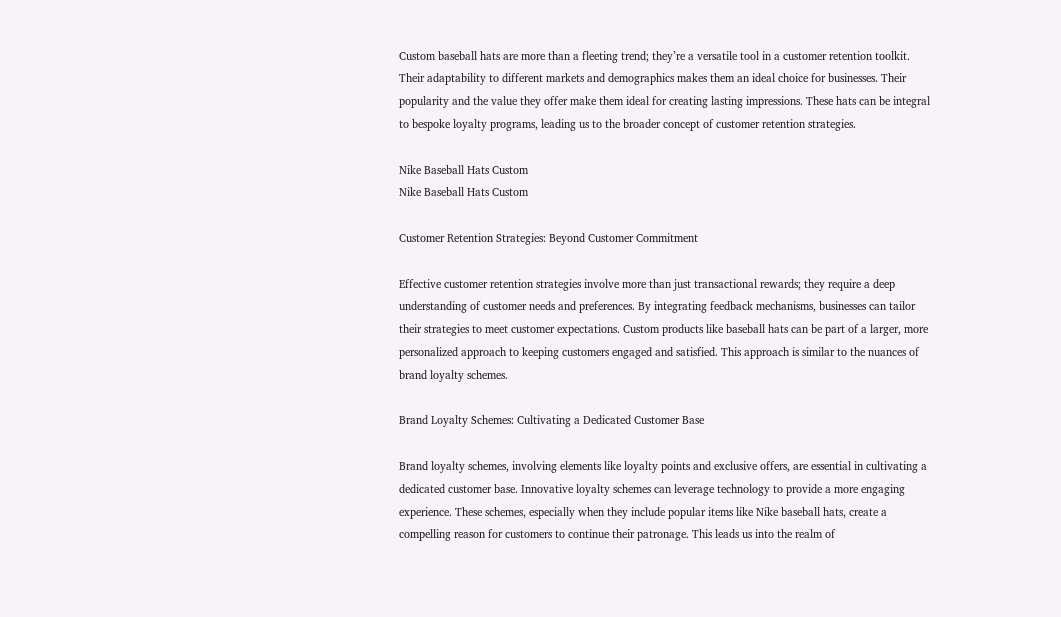Custom baseball hats are more than a fleeting trend; they’re a versatile tool in a customer retention toolkit. Their adaptability to different markets and demographics makes them an ideal choice for businesses. Their popularity and the value they offer make them ideal for creating lasting impressions. These hats can be integral to bespoke loyalty programs, leading us to the broader concept of customer retention strategies.

Nike Baseball Hats Custom
Nike Baseball Hats Custom

Customer Retention Strategies: Beyond Customer Commitment

Effective customer retention strategies involve more than just transactional rewards; they require a deep understanding of customer needs and preferences. By integrating feedback mechanisms, businesses can tailor their strategies to meet customer expectations. Custom products like baseball hats can be part of a larger, more personalized approach to keeping customers engaged and satisfied. This approach is similar to the nuances of brand loyalty schemes.

Brand Loyalty Schemes: Cultivating a Dedicated Customer Base

Brand loyalty schemes, involving elements like loyalty points and exclusive offers, are essential in cultivating a dedicated customer base. Innovative loyalty schemes can leverage technology to provide a more engaging experience. These schemes, especially when they include popular items like Nike baseball hats, create a compelling reason for customers to continue their patronage. This leads us into the realm of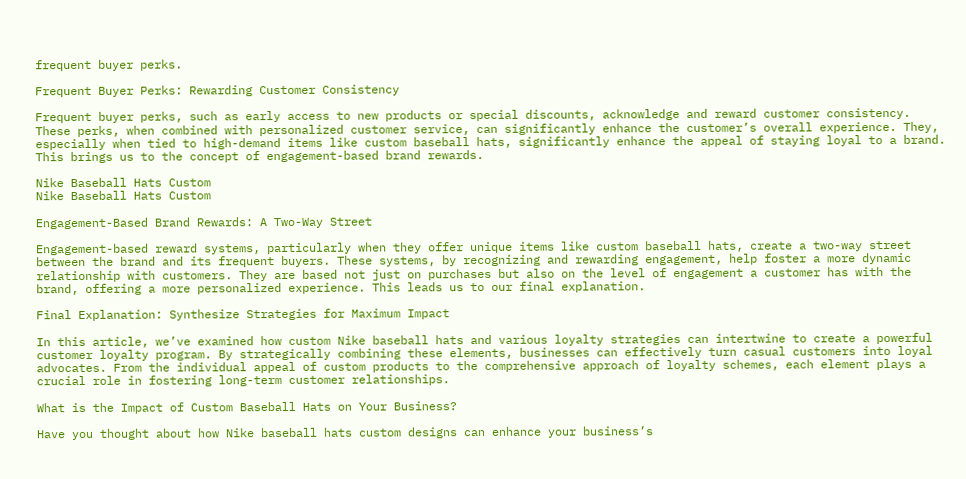frequent buyer perks.

Frequent Buyer Perks: Rewarding Customer Consistency

Frequent buyer perks, such as early access to new products or special discounts, acknowledge and reward customer consistency. These perks, when combined with personalized customer service, can significantly enhance the customer’s overall experience. They, especially when tied to high-demand items like custom baseball hats, significantly enhance the appeal of staying loyal to a brand. This brings us to the concept of engagement-based brand rewards.

Nike Baseball Hats Custom
Nike Baseball Hats Custom

Engagement-Based Brand Rewards: A Two-Way Street

Engagement-based reward systems, particularly when they offer unique items like custom baseball hats, create a two-way street between the brand and its frequent buyers. These systems, by recognizing and rewarding engagement, help foster a more dynamic relationship with customers. They are based not just on purchases but also on the level of engagement a customer has with the brand, offering a more personalized experience. This leads us to our final explanation.

Final Explanation: Synthesize Strategies for Maximum Impact

In this article, we’ve examined how custom Nike baseball hats and various loyalty strategies can intertwine to create a powerful customer loyalty program. By strategically combining these elements, businesses can effectively turn casual customers into loyal advocates. From the individual appeal of custom products to the comprehensive approach of loyalty schemes, each element plays a crucial role in fostering long-term customer relationships.

What is the Impact of Custom Baseball Hats on Your Business?

Have you thought about how Nike baseball hats custom designs can enhance your business’s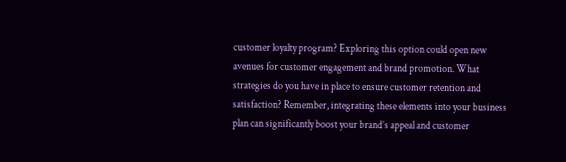customer loyalty program? Exploring this option could open new avenues for customer engagement and brand promotion. What strategies do you have in place to ensure customer retention and satisfaction? Remember, integrating these elements into your business plan can significantly boost your brand’s appeal and customer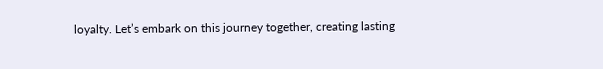loyalty. Let’s embark on this journey together, creating lasting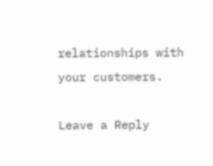relationships with your customers.

Leave a Reply